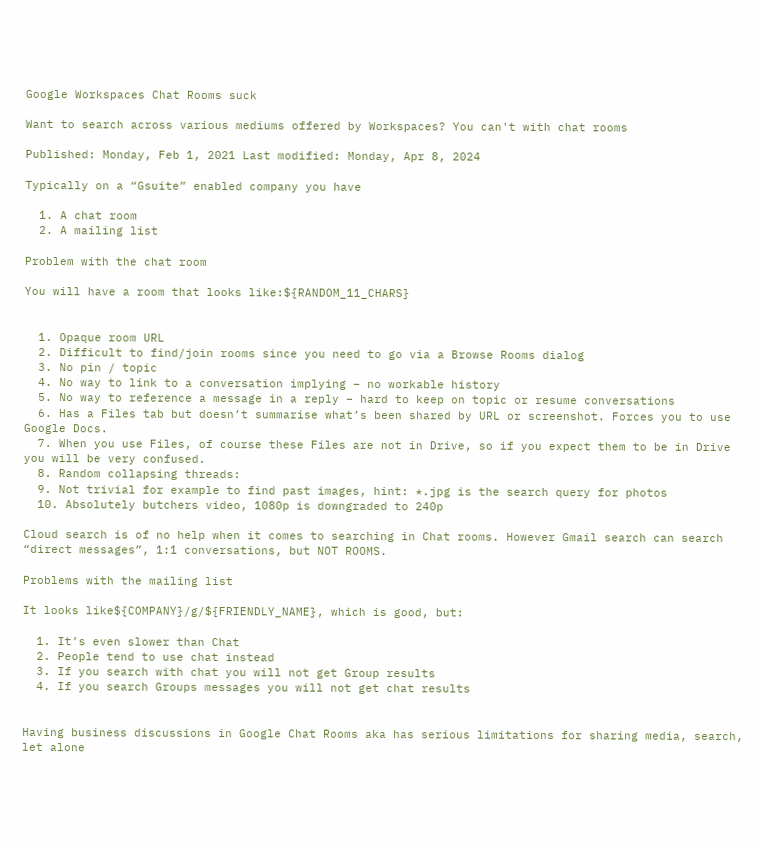Google Workspaces Chat Rooms suck

Want to search across various mediums offered by Workspaces? You can't with chat rooms

Published: Monday, Feb 1, 2021 Last modified: Monday, Apr 8, 2024

Typically on a “Gsuite” enabled company you have

  1. A chat room
  2. A mailing list

Problem with the chat room

You will have a room that looks like:${RANDOM_11_CHARS}


  1. Opaque room URL
  2. Difficult to find/join rooms since you need to go via a Browse Rooms dialog
  3. No pin / topic
  4. No way to link to a conversation implying – no workable history
  5. No way to reference a message in a reply – hard to keep on topic or resume conversations
  6. Has a Files tab but doesn’t summarise what’s been shared by URL or screenshot. Forces you to use Google Docs.
  7. When you use Files, of course these Files are not in Drive, so if you expect them to be in Drive you will be very confused.
  8. Random collapsing threads:
  9. Not trivial for example to find past images, hint: *.jpg is the search query for photos
  10. Absolutely butchers video, 1080p is downgraded to 240p

Cloud search is of no help when it comes to searching in Chat rooms. However Gmail search can search “direct messages”, 1:1 conversations, but NOT ROOMS.

Problems with the mailing list

It looks like${COMPANY}/g/${FRIENDLY_NAME}, which is good, but:

  1. It’s even slower than Chat
  2. People tend to use chat instead
  3. If you search with chat you will not get Group results
  4. If you search Groups messages you will not get chat results


Having business discussions in Google Chat Rooms aka has serious limitations for sharing media, search, let alone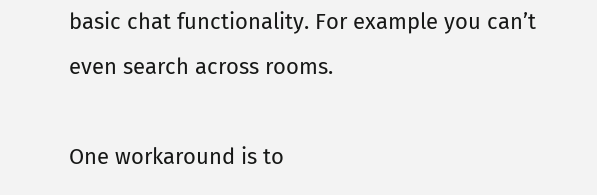basic chat functionality. For example you can’t even search across rooms.

One workaround is to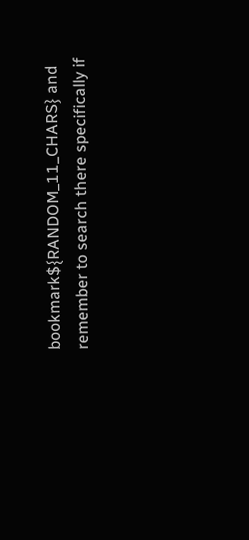bookmark${RANDOM_11_CHARS} and remember to search there specifically if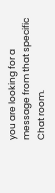you are looking for a message from that specific Chat room.